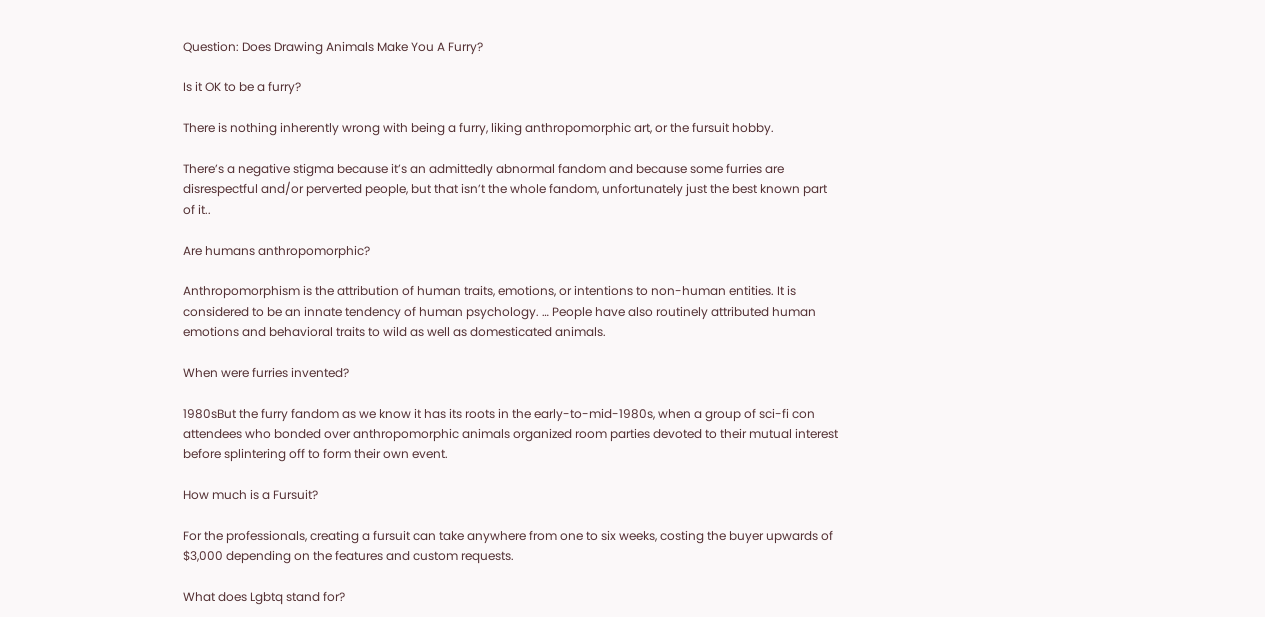Question: Does Drawing Animals Make You A Furry?

Is it OK to be a furry?

There is nothing inherently wrong with being a furry, liking anthropomorphic art, or the fursuit hobby.

There’s a negative stigma because it’s an admittedly abnormal fandom and because some furries are disrespectful and/or perverted people, but that isn’t the whole fandom, unfortunately just the best known part of it..

Are humans anthropomorphic?

Anthropomorphism is the attribution of human traits, emotions, or intentions to non-human entities. It is considered to be an innate tendency of human psychology. … People have also routinely attributed human emotions and behavioral traits to wild as well as domesticated animals.

When were furries invented?

1980sBut the furry fandom as we know it has its roots in the early-to-mid-1980s, when a group of sci-fi con attendees who bonded over anthropomorphic animals organized room parties devoted to their mutual interest before splintering off to form their own event.

How much is a Fursuit?

For the professionals, creating a fursuit can take anywhere from one to six weeks, costing the buyer upwards of $3,000 depending on the features and custom requests.

What does Lgbtq stand for?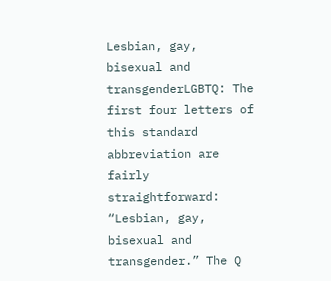Lesbian, gay, bisexual and transgenderLGBTQ: The first four letters of this standard abbreviation are fairly straightforward: “Lesbian, gay, bisexual and transgender.” The Q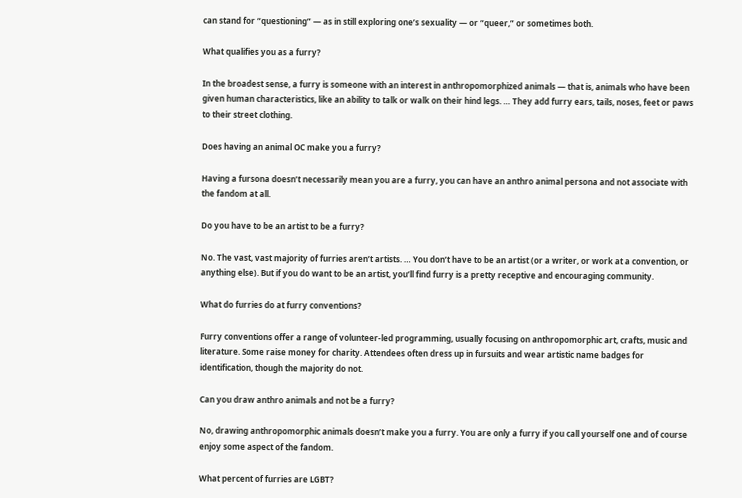can stand for “questioning” — as in still exploring one’s sexuality — or “queer,” or sometimes both.

What qualifies you as a furry?

In the broadest sense, a furry is someone with an interest in anthropomorphized animals — that is, animals who have been given human characteristics, like an ability to talk or walk on their hind legs. … They add furry ears, tails, noses, feet or paws to their street clothing.

Does having an animal OC make you a furry?

Having a fursona doesn’t necessarily mean you are a furry, you can have an anthro animal persona and not associate with the fandom at all.

Do you have to be an artist to be a furry?

No. The vast, vast majority of furries aren’t artists. … You don’t have to be an artist (or a writer, or work at a convention, or anything else). But if you do want to be an artist, you’ll find furry is a pretty receptive and encouraging community.

What do furries do at furry conventions?

Furry conventions offer a range of volunteer-led programming, usually focusing on anthropomorphic art, crafts, music and literature. Some raise money for charity. Attendees often dress up in fursuits and wear artistic name badges for identification, though the majority do not.

Can you draw anthro animals and not be a furry?

No, drawing anthropomorphic animals doesn’t make you a furry. You are only a furry if you call yourself one and of course enjoy some aspect of the fandom.

What percent of furries are LGBT?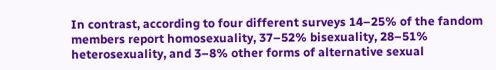In contrast, according to four different surveys 14–25% of the fandom members report homosexuality, 37–52% bisexuality, 28–51% heterosexuality, and 3–8% other forms of alternative sexual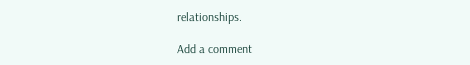relationships.

Add a comment